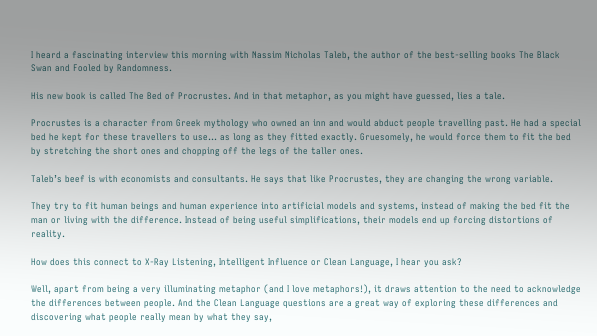I heard a fascinating interview this morning with Nassim Nicholas Taleb, the author of the best-selling books The Black Swan and Fooled by Randomness.

His new book is called The Bed of Procrustes. And in that metaphor, as you might have guessed, lies a tale.

Procrustes is a character from Greek mythology who owned an inn and would abduct people travelling past. He had a special bed he kept for these travellers to use… as long as they fitted exactly. Gruesomely, he would force them to fit the bed by stretching the short ones and chopping off the legs of the taller ones.

Taleb’s beef is with economists and consultants. He says that like Procrustes, they are changing the wrong variable.

They try to fit human beings and human experience into artificial models and systems, instead of making the bed fit the man or living with the difference. Instead of being useful simplifications, their models end up forcing distortions of reality.

How does this connect to X-Ray Listening, Intelligent Influence or Clean Language, I hear you ask?

Well, apart from being a very illuminating metaphor (and I love metaphors!), it draws attention to the need to acknowledge the differences between people. And the Clean Language questions are a great way of exploring these differences and discovering what people really mean by what they say,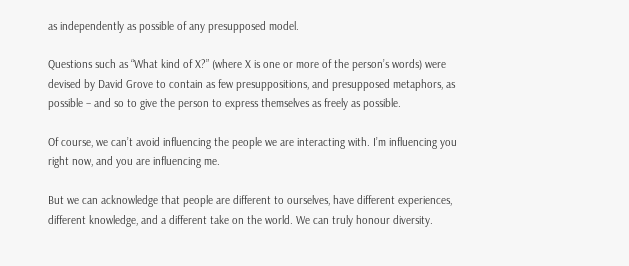as independently as possible of any presupposed model.

Questions such as “What kind of X?” (where X is one or more of the person’s words) were devised by David Grove to contain as few presuppositions, and presupposed metaphors, as possible – and so to give the person to express themselves as freely as possible.

Of course, we can’t avoid influencing the people we are interacting with. I’m influencing you right now, and you are influencing me.

But we can acknowledge that people are different to ourselves, have different experiences, different knowledge, and a different take on the world. We can truly honour diversity.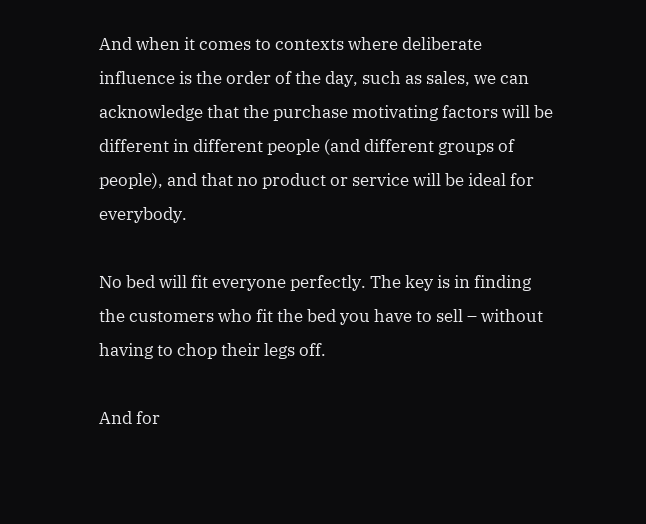And when it comes to contexts where deliberate influence is the order of the day, such as sales, we can acknowledge that the purchase motivating factors will be different in different people (and different groups of people), and that no product or service will be ideal for everybody.

No bed will fit everyone perfectly. The key is in finding the customers who fit the bed you have to sell – without having to chop their legs off.

And for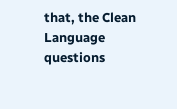that, the Clean Language questions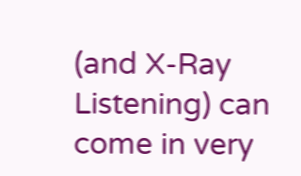(and X-Ray Listening) can come in very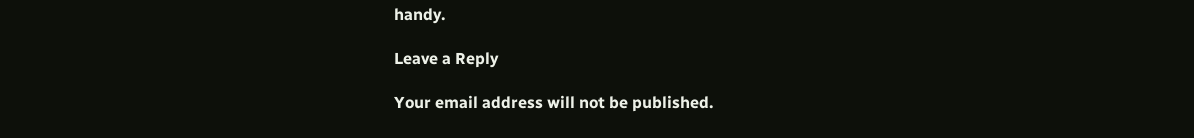handy.

Leave a Reply

Your email address will not be published.